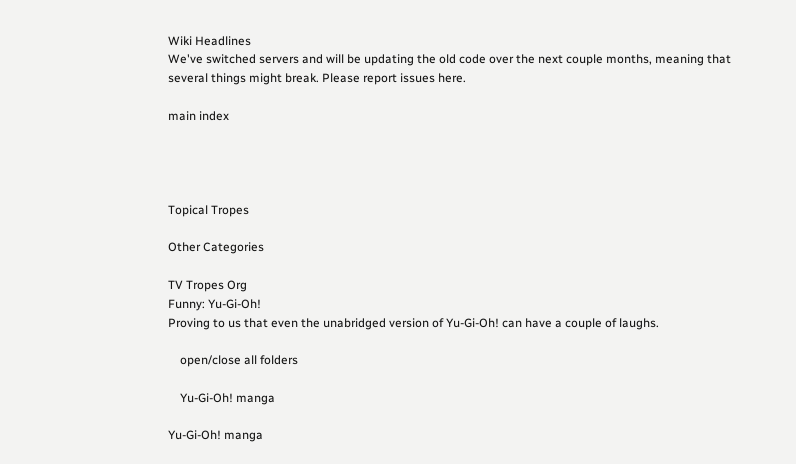Wiki Headlines
We've switched servers and will be updating the old code over the next couple months, meaning that several things might break. Please report issues here.

main index




Topical Tropes

Other Categories

TV Tropes Org
Funny: Yu-Gi-Oh!
Proving to us that even the unabridged version of Yu-Gi-Oh! can have a couple of laughs.

    open/close all folders

    Yu-Gi-Oh! manga

Yu-Gi-Oh! manga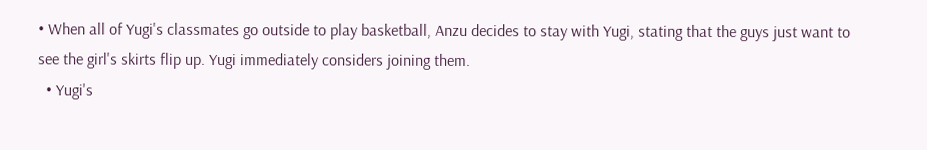• When all of Yugi's classmates go outside to play basketball, Anzu decides to stay with Yugi, stating that the guys just want to see the girl's skirts flip up. Yugi immediately considers joining them.
  • Yugi's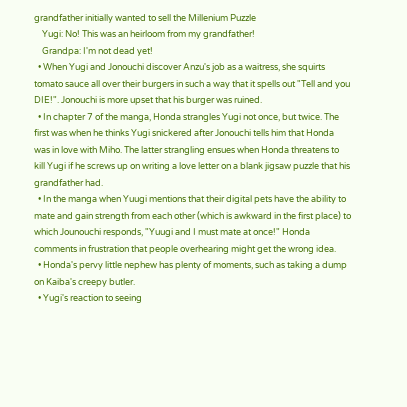grandfather initially wanted to sell the Millenium Puzzle
    Yugi: No! This was an heirloom from my grandfather!
    Grandpa: I'm not dead yet!
  • When Yugi and Jonouchi discover Anzu's job as a waitress, she squirts tomato sauce all over their burgers in such a way that it spells out "Tell and you DIE!". Jonouchi is more upset that his burger was ruined.
  • In chapter 7 of the manga, Honda strangles Yugi not once, but twice. The first was when he thinks Yugi snickered after Jonouchi tells him that Honda was in love with Miho. The latter strangling ensues when Honda threatens to kill Yugi if he screws up on writing a love letter on a blank jigsaw puzzle that his grandfather had.
  • In the manga when Yuugi mentions that their digital pets have the ability to mate and gain strength from each other (which is awkward in the first place) to which Jounouchi responds, "Yuugi and I must mate at once!" Honda comments in frustration that people overhearing might get the wrong idea.
  • Honda's pervy little nephew has plenty of moments, such as taking a dump on Kaiba's creepy butler.
  • Yugi's reaction to seeing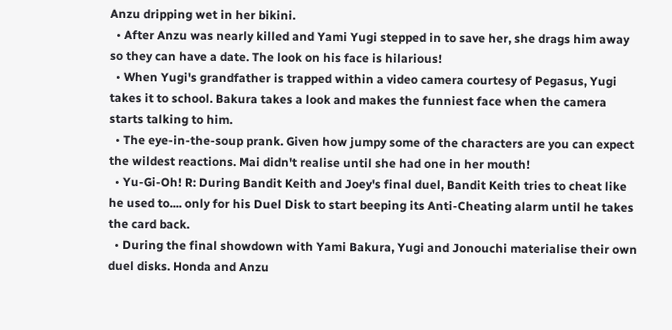Anzu dripping wet in her bikini.
  • After Anzu was nearly killed and Yami Yugi stepped in to save her, she drags him away so they can have a date. The look on his face is hilarious!
  • When Yugi's grandfather is trapped within a video camera courtesy of Pegasus, Yugi takes it to school. Bakura takes a look and makes the funniest face when the camera starts talking to him.
  • The eye-in-the-soup prank. Given how jumpy some of the characters are you can expect the wildest reactions. Mai didn't realise until she had one in her mouth!
  • Yu-Gi-Oh! R: During Bandit Keith and Joey's final duel, Bandit Keith tries to cheat like he used to.... only for his Duel Disk to start beeping its Anti-Cheating alarm until he takes the card back.
  • During the final showdown with Yami Bakura, Yugi and Jonouchi materialise their own duel disks. Honda and Anzu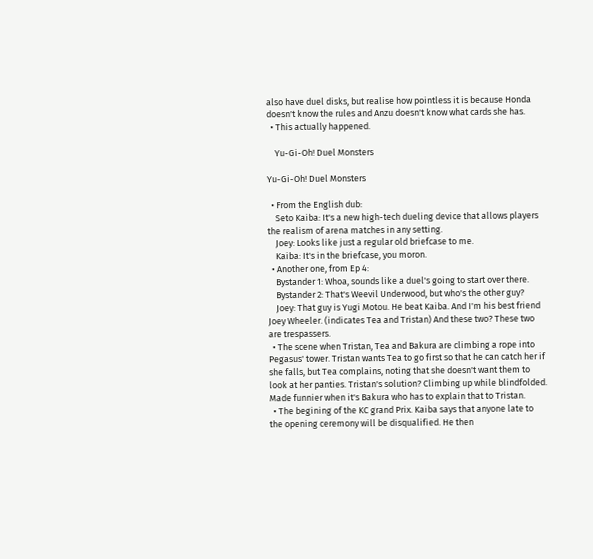also have duel disks, but realise how pointless it is because Honda doesn't know the rules and Anzu doesn't know what cards she has.
  • This actually happened.

    Yu-Gi-Oh! Duel Monsters

Yu-Gi-Oh! Duel Monsters

  • From the English dub:
    Seto Kaiba: It's a new high-tech dueling device that allows players the realism of arena matches in any setting.
    Joey: Looks like just a regular old briefcase to me.
    Kaiba: It's in the briefcase, you moron.
  • Another one, from Ep 4:
    Bystander 1: Whoa, sounds like a duel's going to start over there.
    Bystander 2: That's Weevil Underwood, but who's the other guy?
    Joey: That guy is Yugi Motou. He beat Kaiba. And I'm his best friend Joey Wheeler. (indicates Tea and Tristan) And these two? These two are trespassers.
  • The scene when Tristan, Tea and Bakura are climbing a rope into Pegasus' tower. Tristan wants Tea to go first so that he can catch her if she falls, but Tea complains, noting that she doesn't want them to look at her panties. Tristan's solution? Climbing up while blindfolded. Made funnier when it's Bakura who has to explain that to Tristan.
  • The begining of the KC grand Prix. Kaiba says that anyone late to the opening ceremony will be disqualified. He then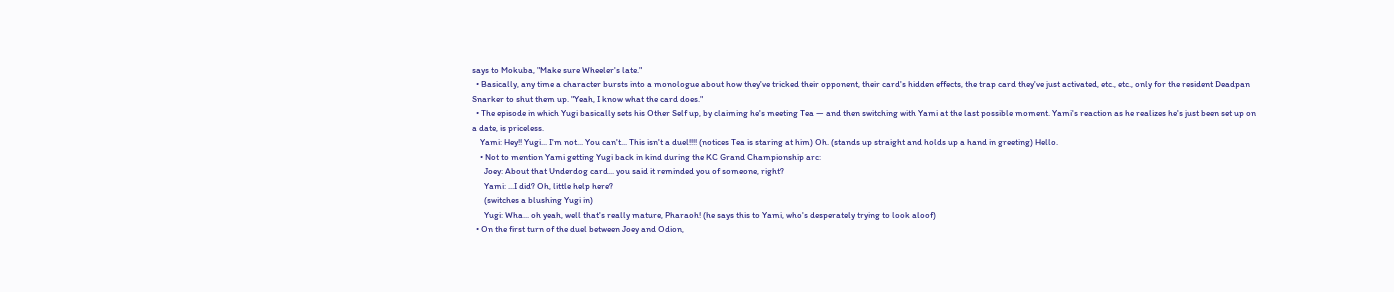says to Mokuba, "Make sure Wheeler's late."
  • Basically, any time a character bursts into a monologue about how they've tricked their opponent, their card's hidden effects, the trap card they've just activated, etc., etc., only for the resident Deadpan Snarker to shut them up. "Yeah, I know what the card does."
  • The episode in which Yugi basically sets his Other Self up, by claiming he's meeting Tea — and then switching with Yami at the last possible moment. Yami's reaction as he realizes he's just been set up on a date, is priceless.
    Yami: Hey!! Yugi... I'm not... You can't... This isn't a duel!!!! (notices Tea is staring at him) Oh. (stands up straight and holds up a hand in greeting) Hello.
    • Not to mention Yami getting Yugi back in kind during the KC Grand Championship arc:
      Joey: About that Underdog card... you said it reminded you of someone, right?
      Yami: ...I did? Oh, little help here?
      (switches a blushing Yugi in)
      Yugi: Wha... oh yeah, well that's really mature, Pharaoh! (he says this to Yami, who's desperately trying to look aloof)
  • On the first turn of the duel between Joey and Odion,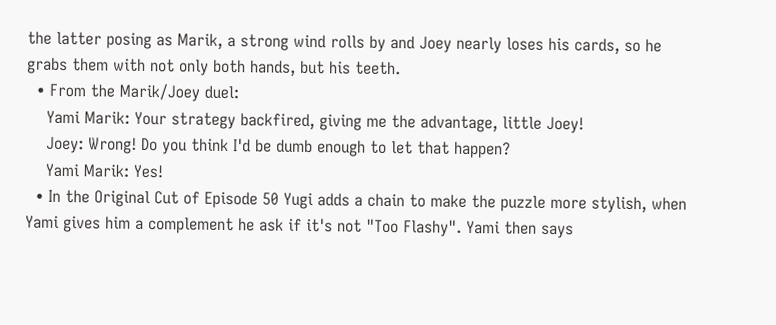the latter posing as Marik, a strong wind rolls by and Joey nearly loses his cards, so he grabs them with not only both hands, but his teeth.
  • From the Marik/Joey duel:
    Yami Marik: Your strategy backfired, giving me the advantage, little Joey!
    Joey: Wrong! Do you think I'd be dumb enough to let that happen?
    Yami Marik: Yes!
  • In the Original Cut of Episode 50 Yugi adds a chain to make the puzzle more stylish, when Yami gives him a complement he ask if it's not "Too Flashy". Yami then says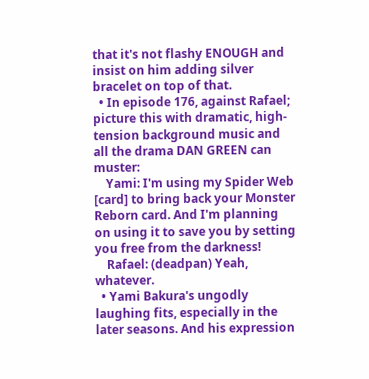that it's not flashy ENOUGH and insist on him adding silver bracelet on top of that.
  • In episode 176, against Rafael; picture this with dramatic, high-tension background music and all the drama DAN GREEN can muster:
    Yami: I'm using my Spider Web [card] to bring back your Monster Reborn card. And I'm planning on using it to save you by setting you free from the darkness!
    Rafael: (deadpan) Yeah, whatever.
  • Yami Bakura's ungodly laughing fits, especially in the later seasons. And his expression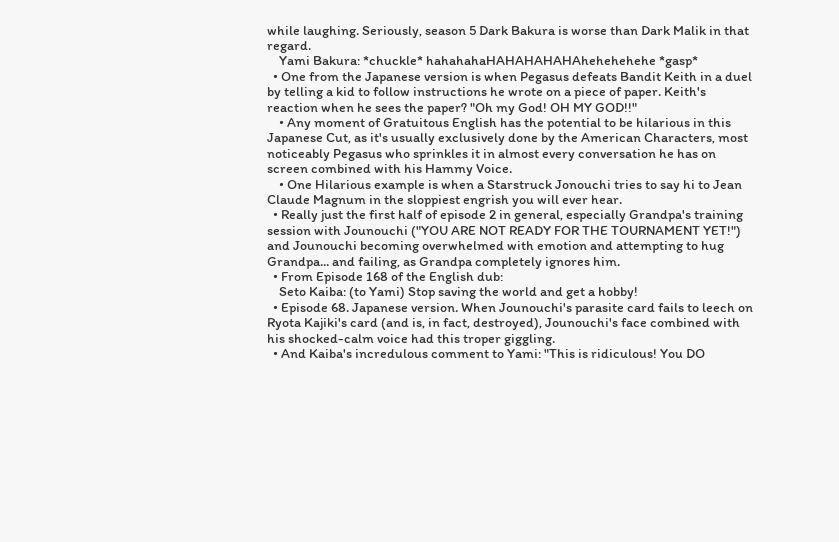while laughing. Seriously, season 5 Dark Bakura is worse than Dark Malik in that regard.
    Yami Bakura: *chuckle* hahahahaHAHAHAHAHAhehehehehe *gasp*
  • One from the Japanese version is when Pegasus defeats Bandit Keith in a duel by telling a kid to follow instructions he wrote on a piece of paper. Keith's reaction when he sees the paper? "Oh my God! OH MY GOD!!"
    • Any moment of Gratuitous English has the potential to be hilarious in this Japanese Cut, as it's usually exclusively done by the American Characters, most noticeably Pegasus who sprinkles it in almost every conversation he has on screen combined with his Hammy Voice.
    • One Hilarious example is when a Starstruck Jonouchi tries to say hi to Jean Claude Magnum in the sloppiest engrish you will ever hear.
  • Really just the first half of episode 2 in general, especially Grandpa's training session with Jounouchi ("YOU ARE NOT READY FOR THE TOURNAMENT YET!") and Jounouchi becoming overwhelmed with emotion and attempting to hug Grandpa... and failing, as Grandpa completely ignores him.
  • From Episode 168 of the English dub:
    Seto Kaiba: (to Yami) Stop saving the world and get a hobby!
  • Episode 68. Japanese version. When Jounouchi's parasite card fails to leech on Ryota Kajiki's card (and is, in fact, destroyed), Jounouchi's face combined with his shocked-calm voice had this troper giggling.
  • And Kaiba's incredulous comment to Yami: "This is ridiculous! You DO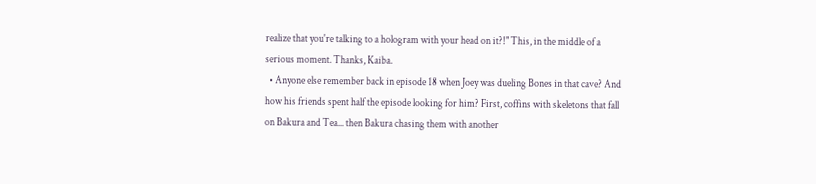realize that you're talking to a hologram with your head on it?!" This, in the middle of a serious moment. Thanks, Kaiba.
  • Anyone else remember back in episode 18 when Joey was dueling Bones in that cave? And how his friends spent half the episode looking for him? First, coffins with skeletons that fall on Bakura and Tea... then Bakura chasing them with another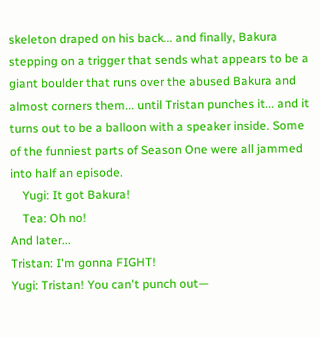skeleton draped on his back... and finally, Bakura stepping on a trigger that sends what appears to be a giant boulder that runs over the abused Bakura and almost corners them... until Tristan punches it... and it turns out to be a balloon with a speaker inside. Some of the funniest parts of Season One were all jammed into half an episode.
    Yugi: It got Bakura!
    Tea: Oh no!
And later...
Tristan: I'm gonna FIGHT!
Yugi: Tristan! You can't punch out—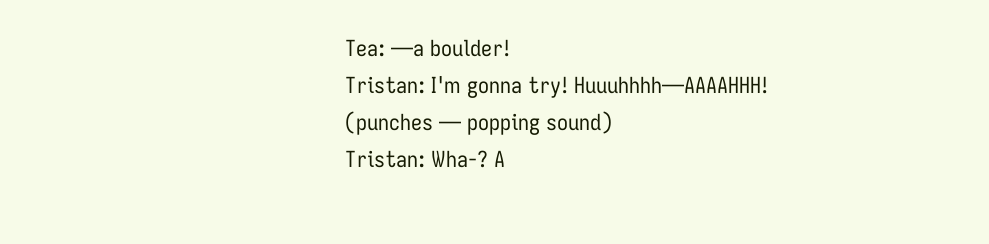Tea: —a boulder!
Tristan: I'm gonna try! Huuuhhhh—AAAAHHH! (punches — popping sound)
Tristan: Wha-? A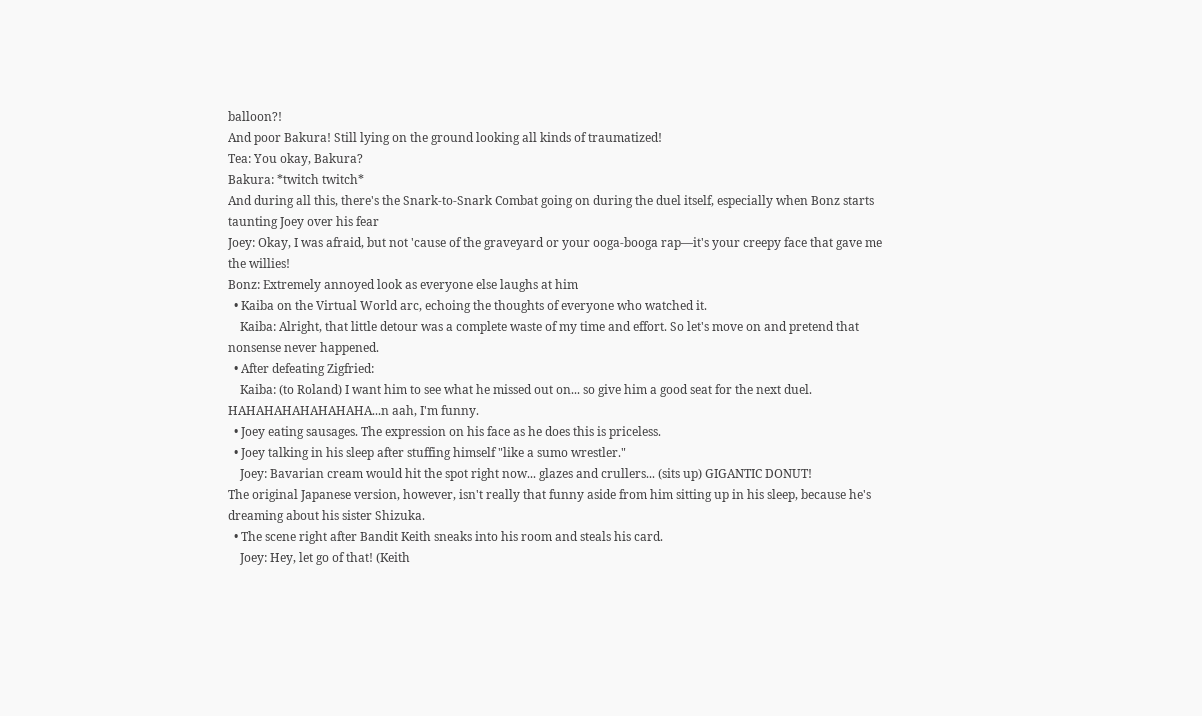balloon?!
And poor Bakura! Still lying on the ground looking all kinds of traumatized!
Tea: You okay, Bakura?
Bakura: *twitch twitch*
And during all this, there's the Snark-to-Snark Combat going on during the duel itself, especially when Bonz starts taunting Joey over his fear
Joey: Okay, I was afraid, but not 'cause of the graveyard or your ooga-booga rap—it's your creepy face that gave me the willies!
Bonz: Extremely annoyed look as everyone else laughs at him
  • Kaiba on the Virtual World arc, echoing the thoughts of everyone who watched it.
    Kaiba: Alright, that little detour was a complete waste of my time and effort. So let's move on and pretend that nonsense never happened.
  • After defeating Zigfried:
    Kaiba: (to Roland) I want him to see what he missed out on... so give him a good seat for the next duel. HAHAHAHAHAHAHAHA...n aah, I'm funny.
  • Joey eating sausages. The expression on his face as he does this is priceless.
  • Joey talking in his sleep after stuffing himself "like a sumo wrestler."
    Joey: Bavarian cream would hit the spot right now... glazes and crullers... (sits up) GIGANTIC DONUT!
The original Japanese version, however, isn't really that funny aside from him sitting up in his sleep, because he's dreaming about his sister Shizuka.
  • The scene right after Bandit Keith sneaks into his room and steals his card.
    Joey: Hey, let go of that! (Keith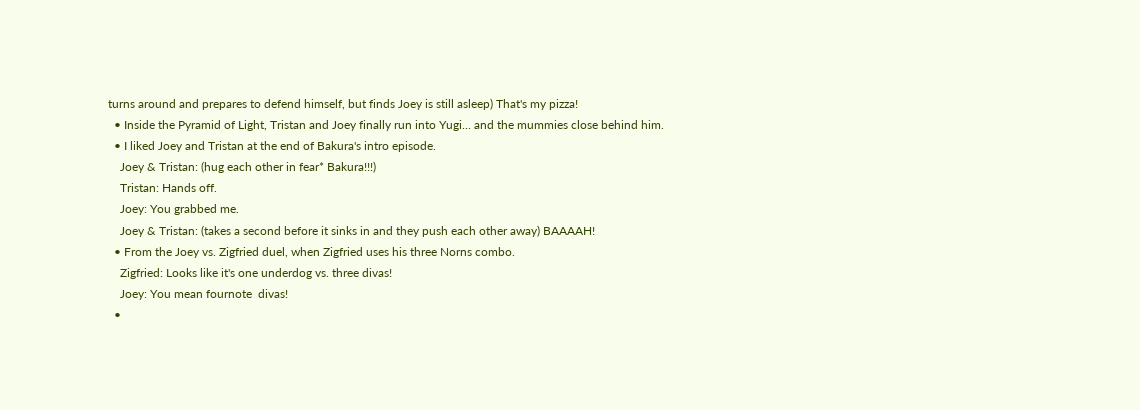turns around and prepares to defend himself, but finds Joey is still asleep) That's my pizza!
  • Inside the Pyramid of Light, Tristan and Joey finally run into Yugi... and the mummies close behind him.
  • I liked Joey and Tristan at the end of Bakura's intro episode.
    Joey & Tristan: (hug each other in fear* Bakura!!!)
    Tristan: Hands off.
    Joey: You grabbed me.
    Joey & Tristan: (takes a second before it sinks in and they push each other away) BAAAAH!
  • From the Joey vs. Zigfried duel, when Zigfried uses his three Norns combo.
    Zigfried: Looks like it's one underdog vs. three divas!
    Joey: You mean fournote  divas!
  •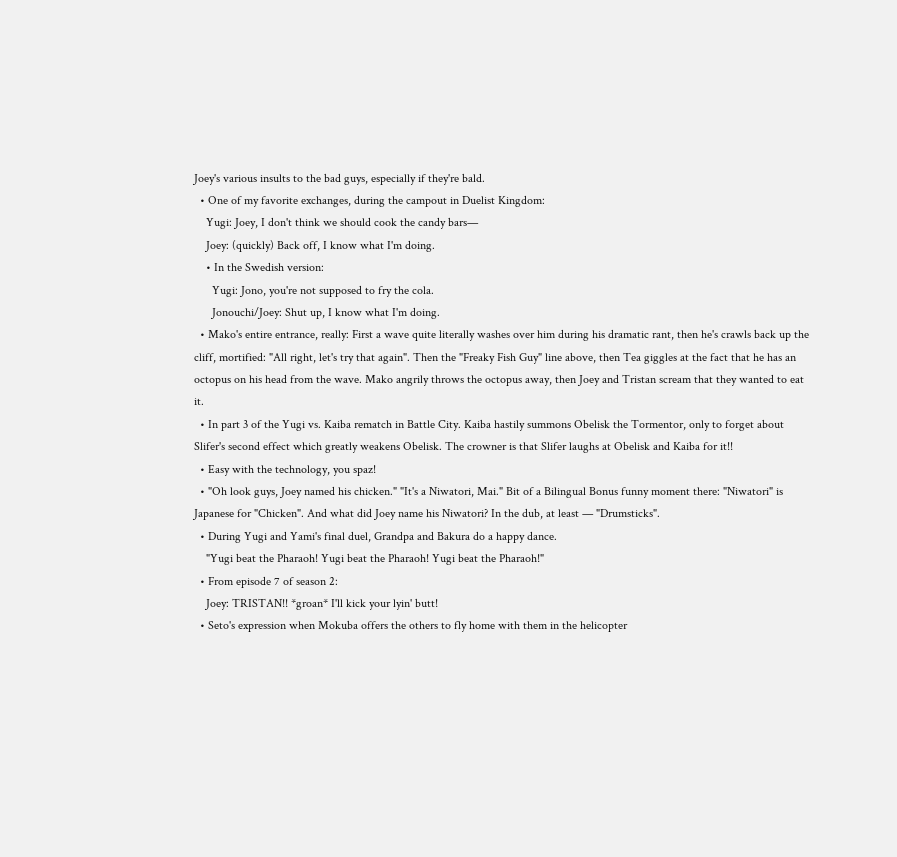Joey's various insults to the bad guys, especially if they're bald.
  • One of my favorite exchanges, during the campout in Duelist Kingdom:
    Yugi: Joey, I don't think we should cook the candy bars—
    Joey: (quickly) Back off, I know what I'm doing.
    • In the Swedish version:
      Yugi: Jono, you're not supposed to fry the cola.
      Jonouchi/Joey: Shut up, I know what I'm doing.
  • Mako's entire entrance, really: First a wave quite literally washes over him during his dramatic rant, then he's crawls back up the cliff, mortified: "All right, let's try that again". Then the "Freaky Fish Guy" line above, then Tea giggles at the fact that he has an octopus on his head from the wave. Mako angrily throws the octopus away, then Joey and Tristan scream that they wanted to eat it.
  • In part 3 of the Yugi vs. Kaiba rematch in Battle City. Kaiba hastily summons Obelisk the Tormentor, only to forget about Slifer's second effect which greatly weakens Obelisk. The crowner is that Slifer laughs at Obelisk and Kaiba for it!!
  • Easy with the technology, you spaz!
  • "Oh look guys, Joey named his chicken." "It's a Niwatori, Mai." Bit of a Bilingual Bonus funny moment there: "Niwatori" is Japanese for "Chicken". And what did Joey name his Niwatori? In the dub, at least — "Drumsticks".
  • During Yugi and Yami's final duel, Grandpa and Bakura do a happy dance.
    "Yugi beat the Pharaoh! Yugi beat the Pharaoh! Yugi beat the Pharaoh!"
  • From episode 7 of season 2:
    Joey: TRISTAN!! *groan* I'll kick your lyin' butt!
  • Seto's expression when Mokuba offers the others to fly home with them in the helicopter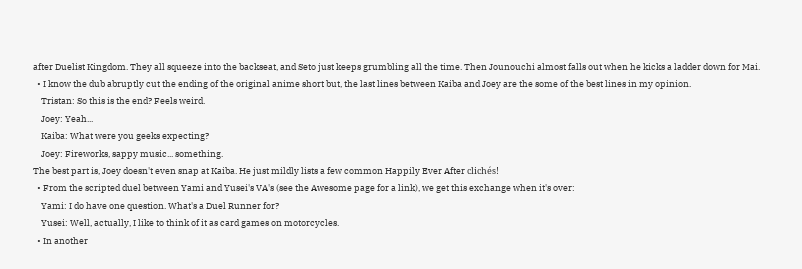after Duelist Kingdom. They all squeeze into the backseat, and Seto just keeps grumbling all the time. Then Jounouchi almost falls out when he kicks a ladder down for Mai.
  • I know the dub abruptly cut the ending of the original anime short but, the last lines between Kaiba and Joey are the some of the best lines in my opinion.
    Tristan: So this is the end? Feels weird.
    Joey: Yeah...
    Kaiba: What were you geeks expecting?
    Joey: Fireworks, sappy music... something.
The best part is, Joey doesn't even snap at Kaiba. He just mildly lists a few common Happily Ever After clichés!
  • From the scripted duel between Yami and Yusei's VA's (see the Awesome page for a link), we get this exchange when it's over:
    Yami: I do have one question. What's a Duel Runner for?
    Yusei: Well, actually, I like to think of it as card games on motorcycles.
  • In another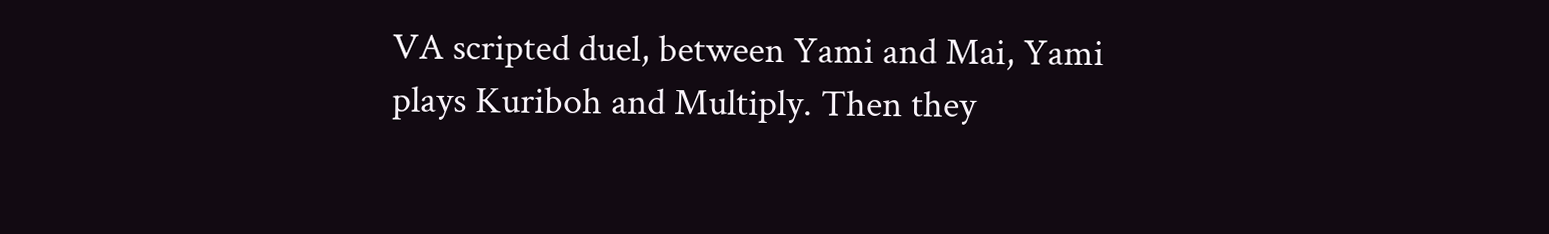VA scripted duel, between Yami and Mai, Yami plays Kuriboh and Multiply. Then they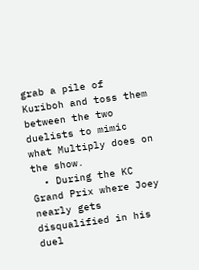grab a pile of Kuriboh and toss them between the two duelists to mimic what Multiply does on the show.
  • During the KC Grand Prix where Joey nearly gets disqualified in his duel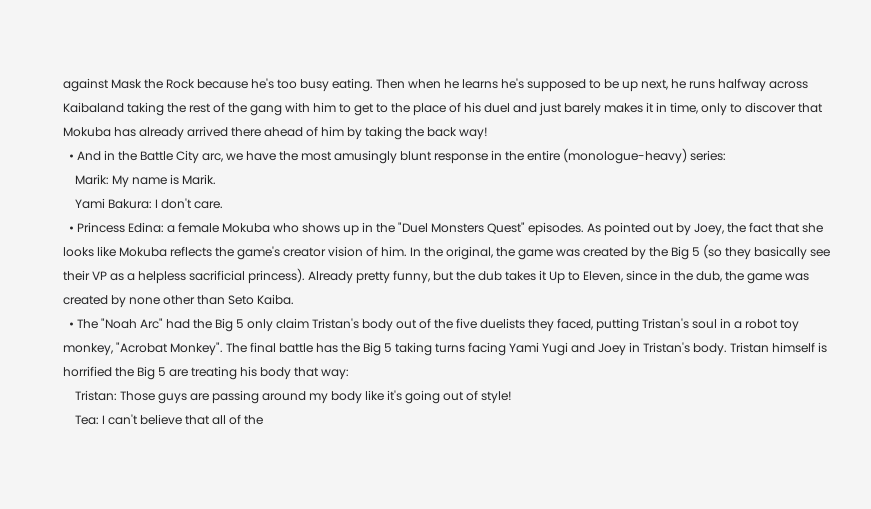against Mask the Rock because he's too busy eating. Then when he learns he's supposed to be up next, he runs halfway across Kaibaland taking the rest of the gang with him to get to the place of his duel and just barely makes it in time, only to discover that Mokuba has already arrived there ahead of him by taking the back way!
  • And in the Battle City arc, we have the most amusingly blunt response in the entire (monologue-heavy) series:
    Marik: My name is Marik.
    Yami Bakura: I don't care.
  • Princess Edina: a female Mokuba who shows up in the "Duel Monsters Quest" episodes. As pointed out by Joey, the fact that she looks like Mokuba reflects the game's creator vision of him. In the original, the game was created by the Big 5 (so they basically see their VP as a helpless sacrificial princess). Already pretty funny, but the dub takes it Up to Eleven, since in the dub, the game was created by none other than Seto Kaiba.
  • The "Noah Arc" had the Big 5 only claim Tristan's body out of the five duelists they faced, putting Tristan's soul in a robot toy monkey, "Acrobat Monkey". The final battle has the Big 5 taking turns facing Yami Yugi and Joey in Tristan's body. Tristan himself is horrified the Big 5 are treating his body that way:
    Tristan: Those guys are passing around my body like it's going out of style!
    Tea: I can't believe that all of the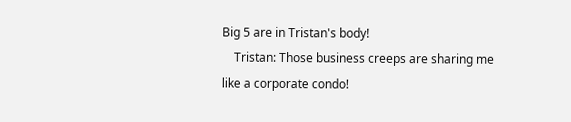Big 5 are in Tristan's body!
    Tristan: Those business creeps are sharing me like a corporate condo!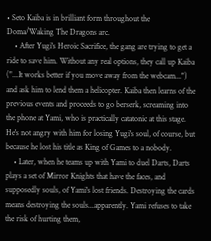• Seto Kaiba is in brilliant form throughout the Doma/Waking The Dragons arc.
    • After Yugi's Heroic Sacrifice, the gang are trying to get a ride to save him. Without any real options, they call up Kaiba ("...It works better if you move away from the webcam...") and ask him to lend them a helicopter. Kaiba then learns of the previous events and proceeds to go berserk, screaming into the phone at Yami, who is practically catatonic at this stage. He's not angry with him for losing Yugi's soul, of course, but because he lost his title as King of Games to a nobody.
    • Later, when he teams up with Yami to duel Darts, Darts plays a set of Mirror Knights that have the faces, and supposedly souls, of Yami's lost friends. Destroying the cards means destroying the souls...apparently. Yami refuses to take the risk of hurting them,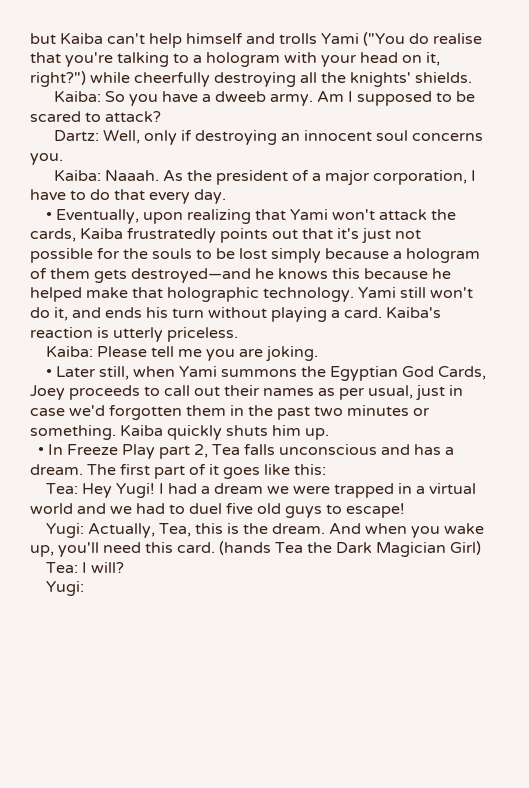but Kaiba can't help himself and trolls Yami ("You do realise that you're talking to a hologram with your head on it, right?") while cheerfully destroying all the knights' shields.
      Kaiba: So you have a dweeb army. Am I supposed to be scared to attack?
      Dartz: Well, only if destroying an innocent soul concerns you.
      Kaiba: Naaah. As the president of a major corporation, I have to do that every day.
    • Eventually, upon realizing that Yami won't attack the cards, Kaiba frustratedly points out that it's just not possible for the souls to be lost simply because a hologram of them gets destroyed—and he knows this because he helped make that holographic technology. Yami still won't do it, and ends his turn without playing a card. Kaiba's reaction is utterly priceless.
    Kaiba: Please tell me you are joking.
    • Later still, when Yami summons the Egyptian God Cards, Joey proceeds to call out their names as per usual, just in case we'd forgotten them in the past two minutes or something. Kaiba quickly shuts him up.
  • In Freeze Play part 2, Tea falls unconscious and has a dream. The first part of it goes like this:
    Tea: Hey Yugi! I had a dream we were trapped in a virtual world and we had to duel five old guys to escape!
    Yugi: Actually, Tea, this is the dream. And when you wake up, you'll need this card. (hands Tea the Dark Magician Girl)
    Tea: I will?
    Yugi: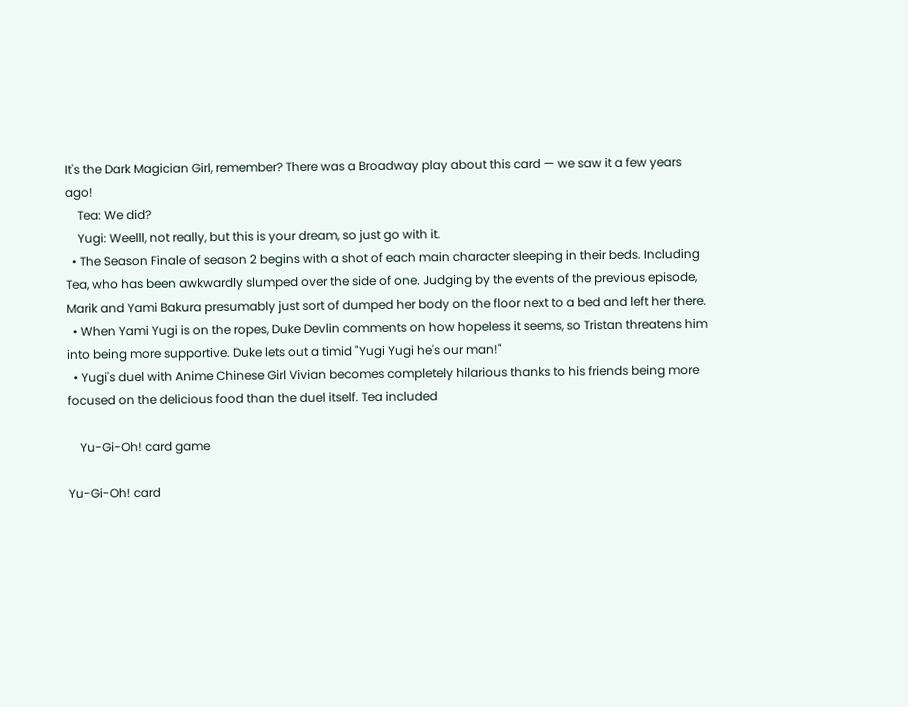It's the Dark Magician Girl, remember? There was a Broadway play about this card — we saw it a few years ago!
    Tea: We did?
    Yugi: Weelll, not really, but this is your dream, so just go with it.
  • The Season Finale of season 2 begins with a shot of each main character sleeping in their beds. Including Tea, who has been awkwardly slumped over the side of one. Judging by the events of the previous episode, Marik and Yami Bakura presumably just sort of dumped her body on the floor next to a bed and left her there.
  • When Yami Yugi is on the ropes, Duke Devlin comments on how hopeless it seems, so Tristan threatens him into being more supportive. Duke lets out a timid "Yugi Yugi he's our man!"
  • Yugi's duel with Anime Chinese Girl Vivian becomes completely hilarious thanks to his friends being more focused on the delicious food than the duel itself. Tea included

    Yu-Gi-Oh! card game

Yu-Gi-Oh! card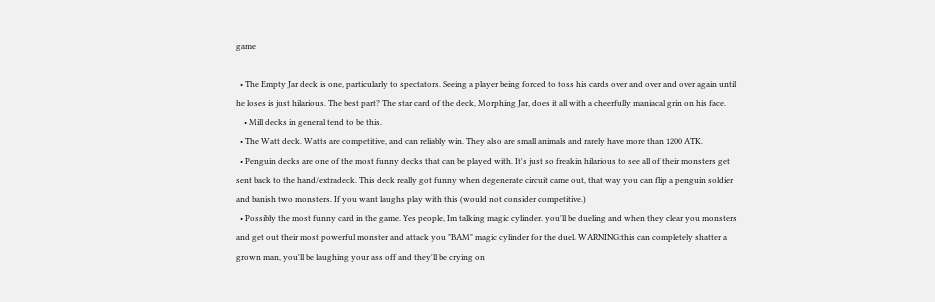game

  • The Empty Jar deck is one, particularly to spectators. Seeing a player being forced to toss his cards over and over and over again until he loses is just hilarious. The best part? The star card of the deck, Morphing Jar, does it all with a cheerfully maniacal grin on his face.
    • Mill decks in general tend to be this.
  • The Watt deck. Watts are competitive, and can reliably win. They also are small animals and rarely have more than 1200 ATK.
  • Penguin decks are one of the most funny decks that can be played with. It's just so freakin hilarious to see all of their monsters get sent back to the hand/extradeck. This deck really got funny when degenerate circuit came out, that way you can flip a penguin soldier and banish two monsters. If you want laughs play with this (would not consider competitive.)
  • Possibly the most funny card in the game. Yes people, Im talking magic cylinder. you'll be dueling and when they clear you monsters and get out their most powerful monster and attack you "BAM" magic cylinder for the duel. WARNING:this can completely shatter a grown man, you'll be laughing your ass off and they'll be crying on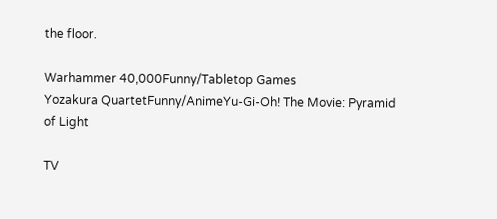the floor.

Warhammer 40,000Funny/Tabletop Games
Yozakura QuartetFunny/AnimeYu-Gi-Oh! The Movie: Pyramid of Light

TV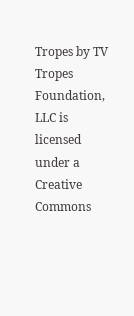Tropes by TV Tropes Foundation, LLC is licensed under a Creative Commons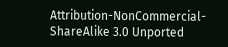Attribution-NonCommercial-ShareAlike 3.0 Unported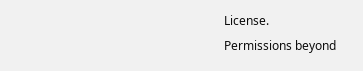License.
Permissions beyond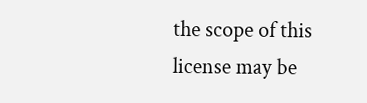the scope of this license may be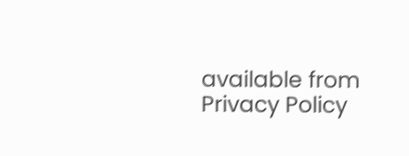available from
Privacy Policy